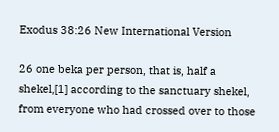Exodus 38:26 New International Version

26 one beka per person, that is, half a shekel,[1] according to the sanctuary shekel, from everyone who had crossed over to those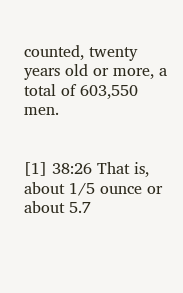counted, twenty years old or more, a total of 603,550 men.


[1] 38:26 That is, about 1/5 ounce or about 5.7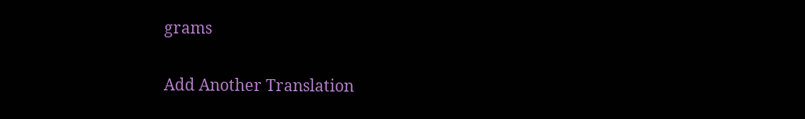grams

Add Another Translation